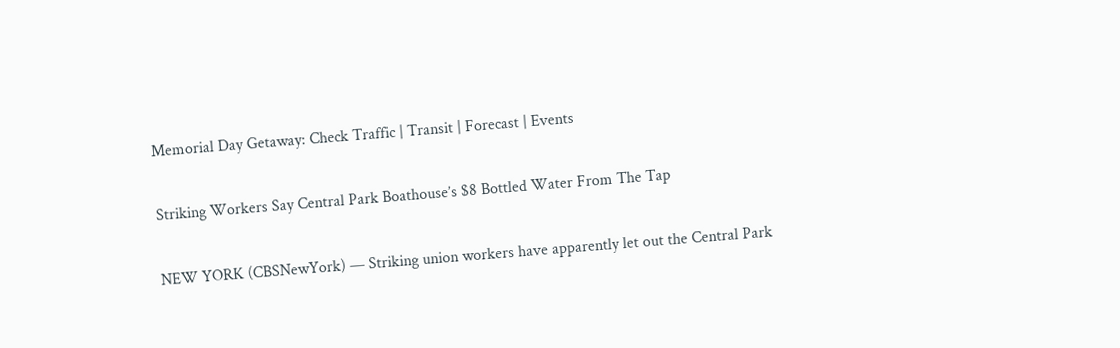Memorial Day Getaway: Check Traffic | Transit | Forecast | Events

Striking Workers Say Central Park Boathouse’s $8 Bottled Water From The Tap

NEW YORK (CBSNewYork) — Striking union workers have apparently let out the Central Park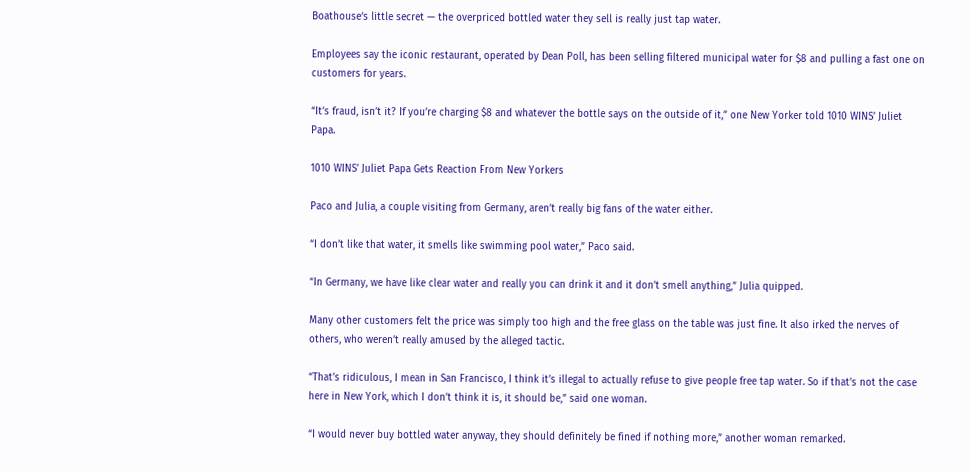Boathouse‘s little secret — the overpriced bottled water they sell is really just tap water.

Employees say the iconic restaurant, operated by Dean Poll, has been selling filtered municipal water for $8 and pulling a fast one on customers for years.

“It’s fraud, isn’t it? If you’re charging $8 and whatever the bottle says on the outside of it,” one New Yorker told 1010 WINS’ Juliet Papa.

1010 WINS’ Juliet Papa Gets Reaction From New Yorkers

Paco and Julia, a couple visiting from Germany, aren’t really big fans of the water either.

“I don’t like that water, it smells like swimming pool water,” Paco said.

“In Germany, we have like clear water and really you can drink it and it don’t smell anything,” Julia quipped.

Many other customers felt the price was simply too high and the free glass on the table was just fine. It also irked the nerves of others, who weren’t really amused by the alleged tactic.

“That’s ridiculous, I mean in San Francisco, I think it’s illegal to actually refuse to give people free tap water. So if that’s not the case here in New York, which I don’t think it is, it should be,” said one woman.

“I would never buy bottled water anyway, they should definitely be fined if nothing more,” another woman remarked.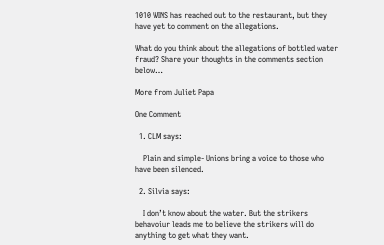1010 WINS has reached out to the restaurant, but they have yet to comment on the allegations.

What do you think about the allegations of bottled water fraud? Share your thoughts in the comments section below…

More from Juliet Papa

One Comment

  1. CLM says:

    Plain and simple- Unions bring a voice to those who have been silenced.

  2. Silvia says:

    I don’t know about the water. But the strikers behavoiur leads me to believe the strikers will do anything to get what they want.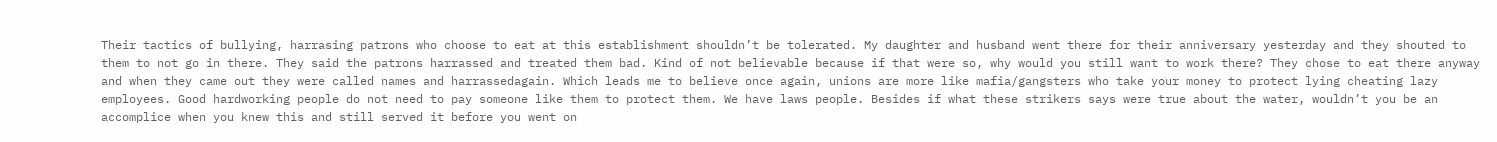Their tactics of bullying, harrasing patrons who choose to eat at this establishment shouldn’t be tolerated. My daughter and husband went there for their anniversary yesterday and they shouted to them to not go in there. They said the patrons harrassed and treated them bad. Kind of not believable because if that were so, why would you still want to work there? They chose to eat there anyway and when they came out they were called names and harrassedagain. Which leads me to believe once again, unions are more like mafia/gangsters who take your money to protect lying cheating lazy employees. Good hardworking people do not need to pay someone like them to protect them. We have laws people. Besides if what these strikers says were true about the water, wouldn’t you be an accomplice when you knew this and still served it before you went on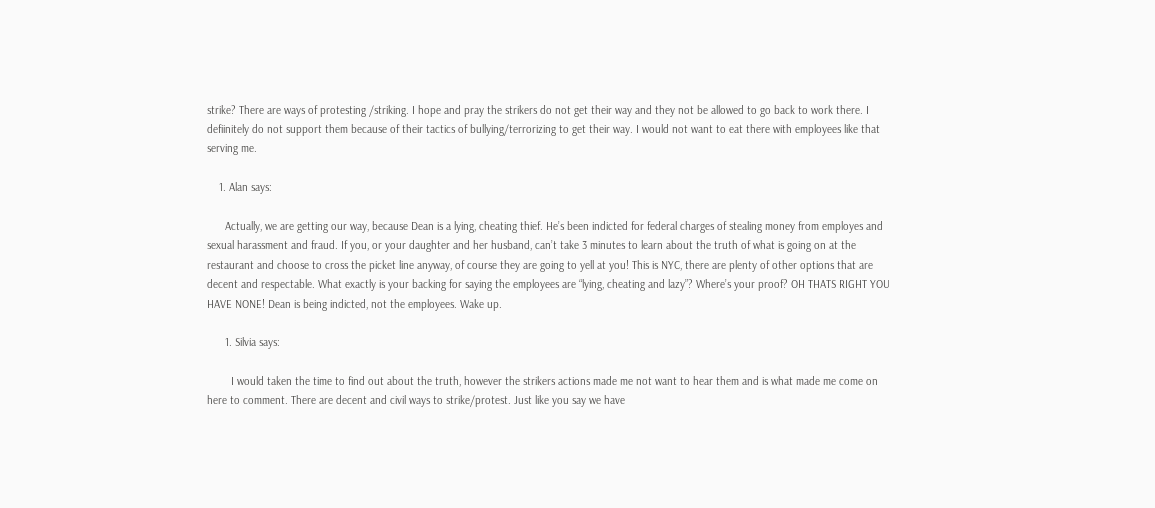strike? There are ways of protesting /striking. I hope and pray the strikers do not get their way and they not be allowed to go back to work there. I defiinitely do not support them because of their tactics of bullying/terrorizing to get their way. I would not want to eat there with employees like that serving me.

    1. Alan says:

      Actually, we are getting our way, because Dean is a lying, cheating thief. He’s been indicted for federal charges of stealing money from employes and sexual harassment and fraud. If you, or your daughter and her husband, can’t take 3 minutes to learn about the truth of what is going on at the restaurant and choose to cross the picket line anyway, of course they are going to yell at you! This is NYC, there are plenty of other options that are decent and respectable. What exactly is your backing for saying the employees are “lying, cheating and lazy”? Where’s your proof? OH THATS RIGHT YOU HAVE NONE! Dean is being indicted, not the employees. Wake up.

      1. Silvia says:

        I would taken the time to find out about the truth, however the strikers actions made me not want to hear them and is what made me come on here to comment. There are decent and civil ways to strike/protest. Just like you say we have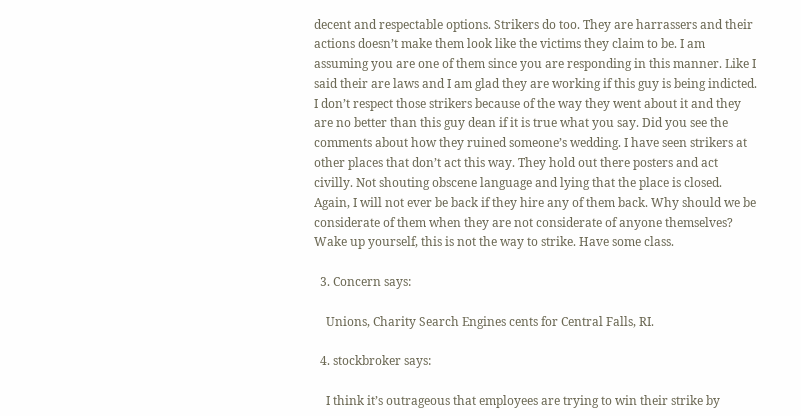decent and respectable options. Strikers do too. They are harrassers and their actions doesn’t make them look like the victims they claim to be. I am assuming you are one of them since you are responding in this manner. Like I said their are laws and I am glad they are working if this guy is being indicted. I don’t respect those strikers because of the way they went about it and they are no better than this guy dean if it is true what you say. Did you see the comments about how they ruined someone’s wedding. I have seen strikers at other places that don’t act this way. They hold out there posters and act civilly. Not shouting obscene language and lying that the place is closed. Again, I will not ever be back if they hire any of them back. Why should we be considerate of them when they are not considerate of anyone themselves? Wake up yourself, this is not the way to strike. Have some class.

  3. Concern says:

    Unions, Charity Search Engines cents for Central Falls, RI.

  4. stockbroker says:

    I think it’s outrageous that employees are trying to win their strike by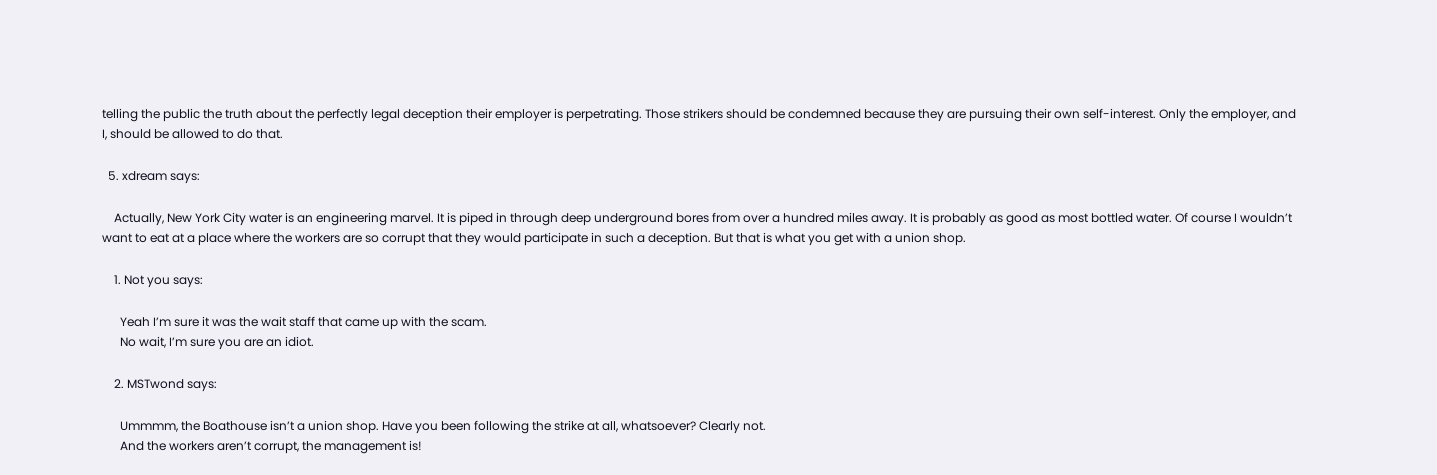telling the public the truth about the perfectly legal deception their employer is perpetrating. Those strikers should be condemned because they are pursuing their own self-interest. Only the employer, and I, should be allowed to do that.

  5. xdream says:

    Actually, New York City water is an engineering marvel. It is piped in through deep underground bores from over a hundred miles away. It is probably as good as most bottled water. Of course I wouldn’t want to eat at a place where the workers are so corrupt that they would participate in such a deception. But that is what you get with a union shop.

    1. Not you says:

      Yeah I’m sure it was the wait staff that came up with the scam.
      No wait, I’m sure you are an idiot.

    2. MSTwond says:

      Ummmm, the Boathouse isn’t a union shop. Have you been following the strike at all, whatsoever? Clearly not.
      And the workers aren’t corrupt, the management is!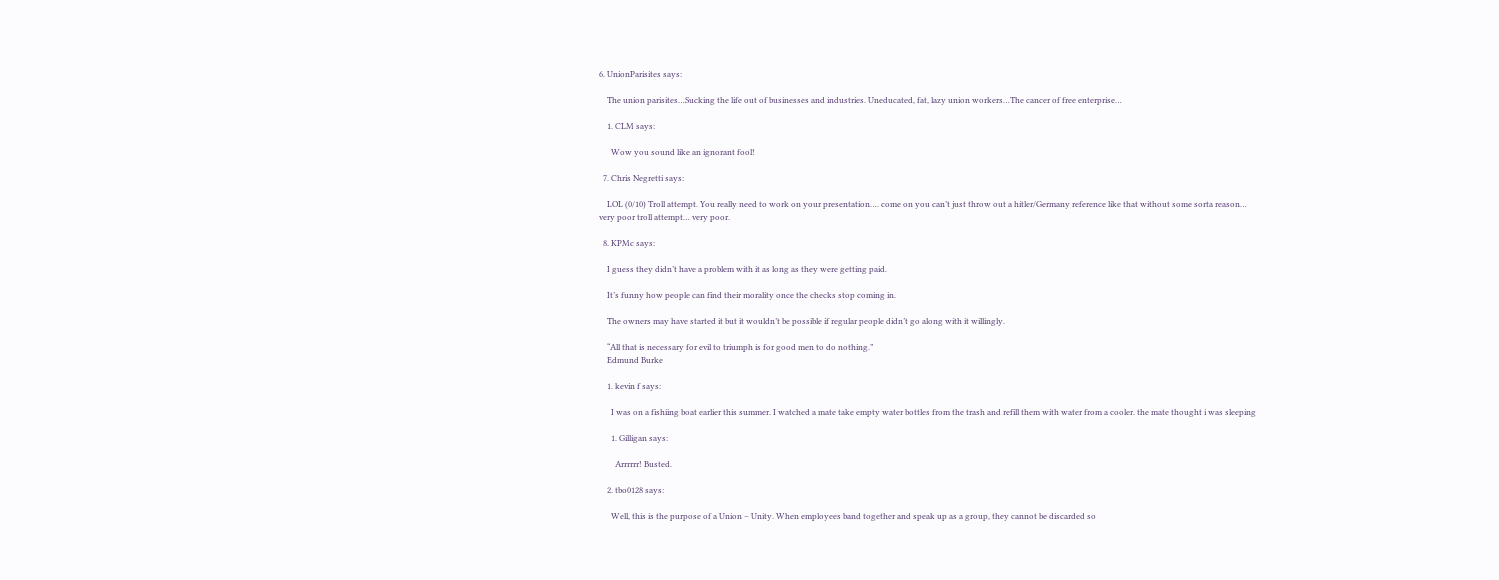6. UnionParisites says:

    The union parisites…Sucking the life out of businesses and industries. Uneducated, fat, lazy union workers…The cancer of free enterprise…

    1. CLM says:

      Wow you sound like an ignorant fool!

  7. Chris Negretti says:

    LOL (0/10) Troll attempt. You really need to work on your presentation…. come on you can’t just throw out a hitler/Germany reference like that without some sorta reason… very poor troll attempt… very poor.

  8. KPMc says:

    I guess they didn’t have a problem with it as long as they were getting paid.

    It’s funny how people can find their morality once the checks stop coming in.

    The owners may have started it but it wouldn’t be possible if regular people didn’t go along with it willingly.

    “All that is necessary for evil to triumph is for good men to do nothing.”
    Edmund Burke

    1. kevin f says:

      I was on a fishiing boat earlier this summer. I watched a mate take empty water bottles from the trash and refill them with water from a cooler. the mate thought i was sleeping

      1. Gilligan says:

        Arrrrrr! Busted.

    2. tbo0128 says:

      Well, this is the purpose of a Union – Unity. When employees band together and speak up as a group, they cannot be discarded so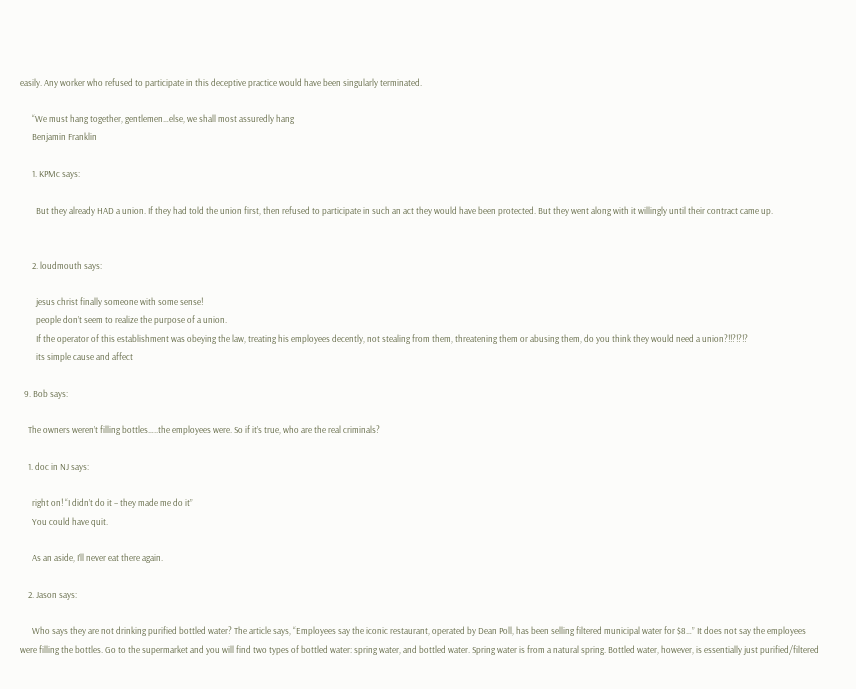easily. Any worker who refused to participate in this deceptive practice would have been singularly terminated.

      “We must hang together, gentlemen…else, we shall most assuredly hang
      Benjamin Franklin

      1. KPMc says:

        But they already HAD a union. If they had told the union first, then refused to participate in such an act they would have been protected. But they went along with it willingly until their contract came up.


      2. loudmouth says:

        jesus christ finally someone with some sense!
        people don’t seem to realize the purpose of a union.
        If the operator of this establishment was obeying the law, treating his employees decently, not stealing from them, threatening them or abusing them, do you think they would need a union?!!?!?!?
        its simple cause and affect

  9. Bob says:

    The owners weren’t filling bottles…..the employees were. So if it’s true, who are the real criminals?

    1. doc in NJ says:

      right on! “I didn’t do it – they made me do it”
      You could have quit.

      As an aside, I’ll never eat there again.

    2. Jason says:

      Who says they are not drinking purified bottled water? The article says, “Employees say the iconic restaurant, operated by Dean Poll, has been selling filtered municipal water for $8…” It does not say the employees were filling the bottles. Go to the supermarket and you will find two types of bottled water: spring water, and bottled water. Spring water is from a natural spring. Bottled water, however, is essentially just purified/filtered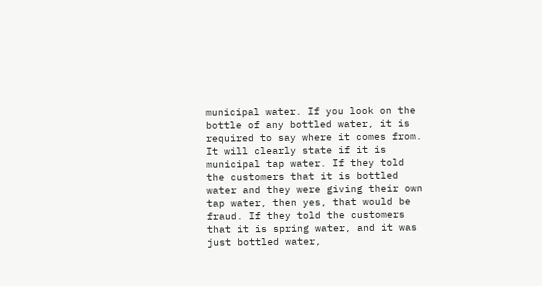municipal water. If you look on the bottle of any bottled water, it is required to say where it comes from. It will clearly state if it is municipal tap water. If they told the customers that it is bottled water and they were giving their own tap water, then yes, that would be fraud. If they told the customers that it is spring water, and it was just bottled water,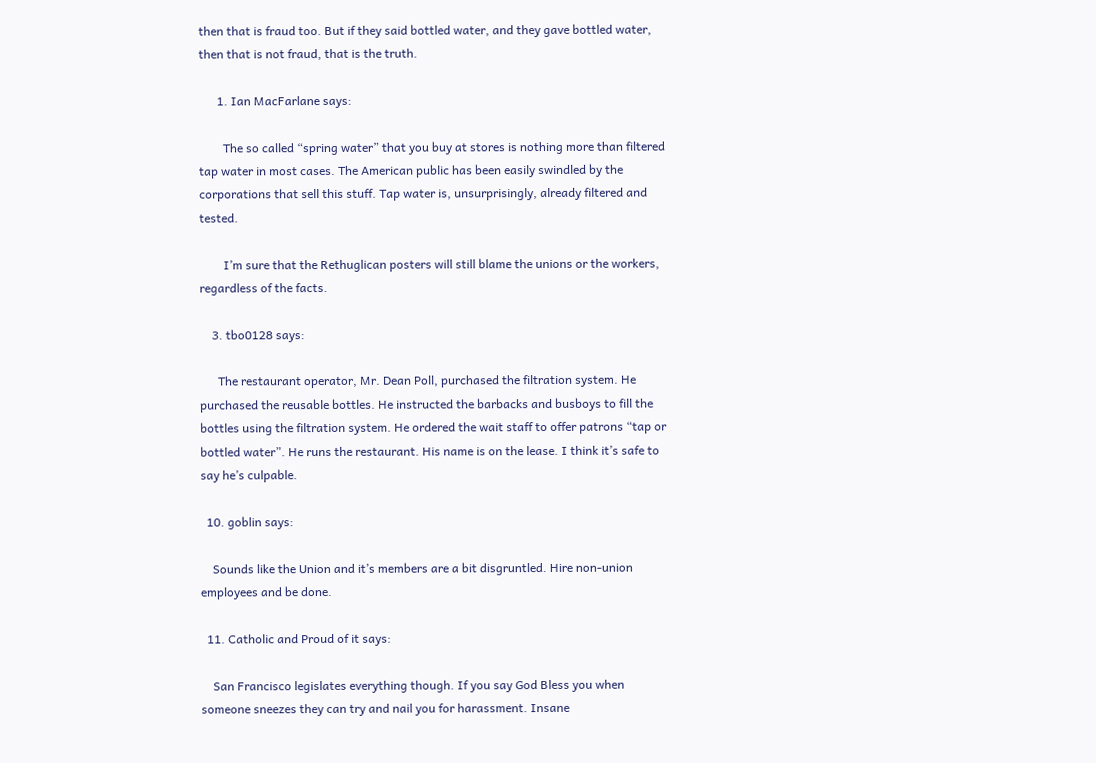then that is fraud too. But if they said bottled water, and they gave bottled water, then that is not fraud, that is the truth.

      1. Ian MacFarlane says:

        The so called “spring water” that you buy at stores is nothing more than filtered tap water in most cases. The American public has been easily swindled by the corporations that sell this stuff. Tap water is, unsurprisingly, already filtered and tested.

        I’m sure that the Rethuglican posters will still blame the unions or the workers, regardless of the facts.

    3. tbo0128 says:

      The restaurant operator, Mr. Dean Poll, purchased the filtration system. He purchased the reusable bottles. He instructed the barbacks and busboys to fill the bottles using the filtration system. He ordered the wait staff to offer patrons “tap or bottled water”. He runs the restaurant. His name is on the lease. I think it’s safe to say he’s culpable.

  10. goblin says:

    Sounds like the Union and it’s members are a bit disgruntled. Hire non-union employees and be done.

  11. Catholic and Proud of it says:

    San Francisco legislates everything though. If you say God Bless you when someone sneezes they can try and nail you for harassment. Insane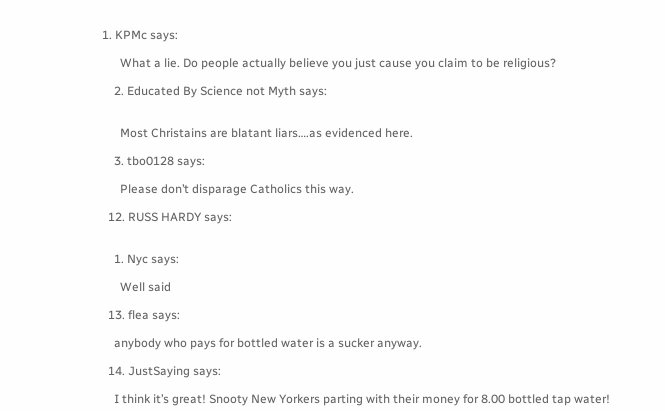1. KPMc says:

      What a lie. Do people actually believe you just cause you claim to be religious?

    2. Educated By Science not Myth says:


      Most Christains are blatant liars….as evidenced here.

    3. tbo0128 says:

      Please don’t disparage Catholics this way.

  12. RUSS HARDY says:


    1. Nyc says:

      Well said

  13. flea says:

    anybody who pays for bottled water is a sucker anyway.

  14. JustSaying says:

    I think it’s great! Snooty New Yorkers parting with their money for 8.00 bottled tap water!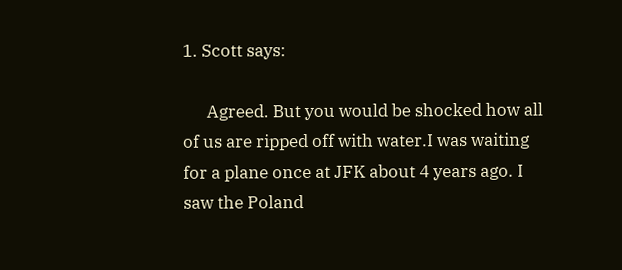1. Scott says:

      Agreed. But you would be shocked how all of us are ripped off with water.I was waiting for a plane once at JFK about 4 years ago. I saw the Poland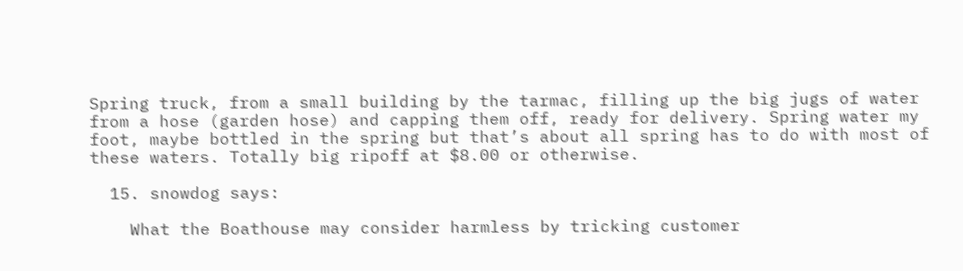Spring truck, from a small building by the tarmac, filling up the big jugs of water from a hose (garden hose) and capping them off, ready for delivery. Spring water my foot, maybe bottled in the spring but that’s about all spring has to do with most of these waters. Totally big ripoff at $8.00 or otherwise.

  15. snowdog says:

    What the Boathouse may consider harmless by tricking customer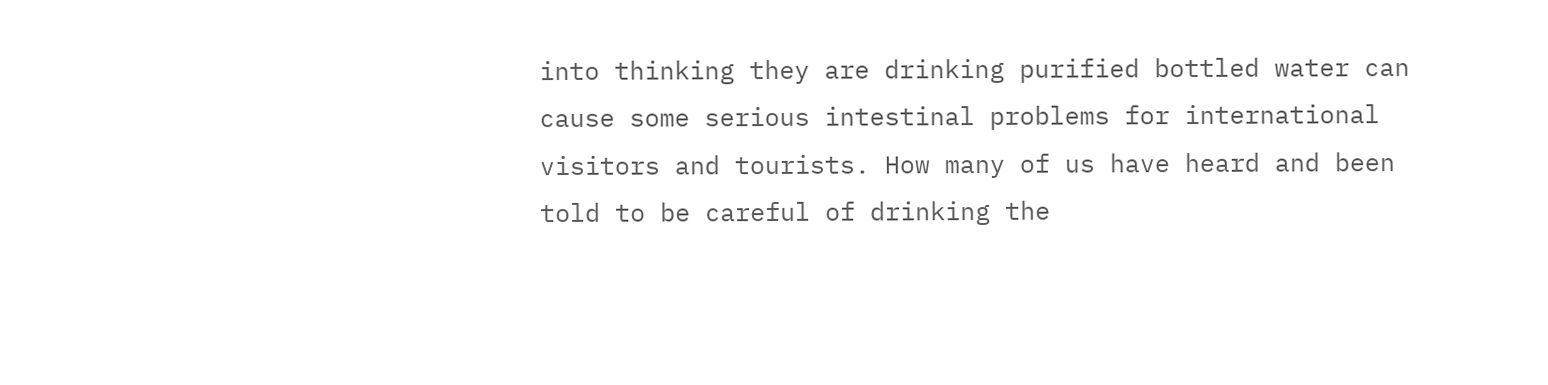into thinking they are drinking purified bottled water can cause some serious intestinal problems for international visitors and tourists. How many of us have heard and been told to be careful of drinking the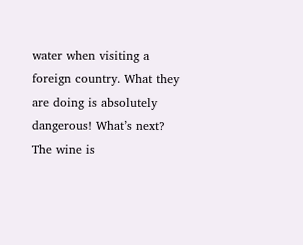water when visiting a foreign country. What they are doing is absolutely dangerous! What’s next? The wine is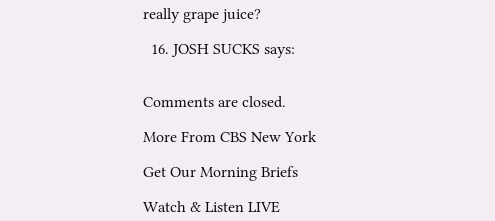really grape juice?

  16. JOSH SUCKS says:


Comments are closed.

More From CBS New York

Get Our Morning Briefs

Watch & Listen LIVE